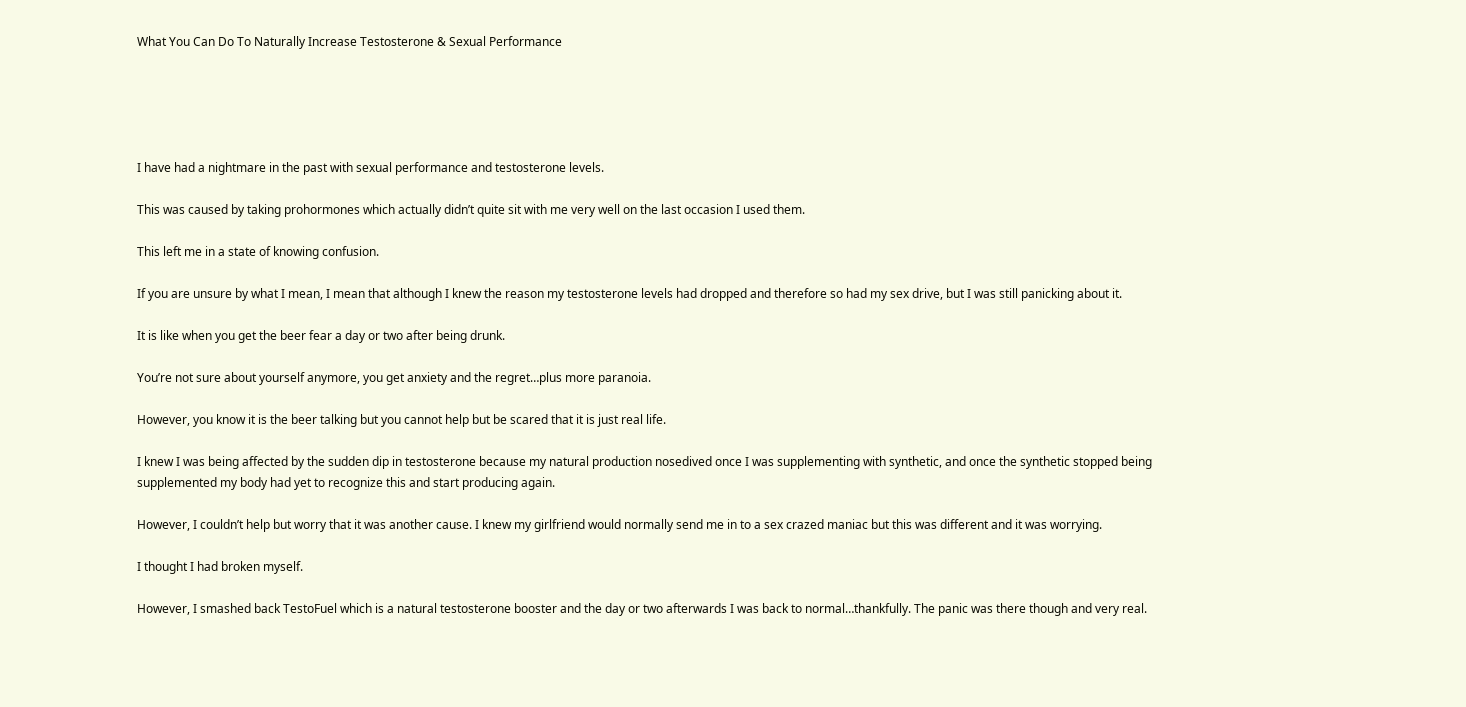What You Can Do To Naturally Increase Testosterone & Sexual Performance





I have had a nightmare in the past with sexual performance and testosterone levels.

This was caused by taking prohormones which actually didn’t quite sit with me very well on the last occasion I used them.

This left me in a state of knowing confusion.

If you are unsure by what I mean, I mean that although I knew the reason my testosterone levels had dropped and therefore so had my sex drive, but I was still panicking about it.

It is like when you get the beer fear a day or two after being drunk.

You’re not sure about yourself anymore, you get anxiety and the regret…plus more paranoia.

However, you know it is the beer talking but you cannot help but be scared that it is just real life.

I knew I was being affected by the sudden dip in testosterone because my natural production nosedived once I was supplementing with synthetic, and once the synthetic stopped being supplemented my body had yet to recognize this and start producing again.

However, I couldn’t help but worry that it was another cause. I knew my girlfriend would normally send me in to a sex crazed maniac but this was different and it was worrying.

I thought I had broken myself.

However, I smashed back TestoFuel which is a natural testosterone booster and the day or two afterwards I was back to normal…thankfully. The panic was there though and very real.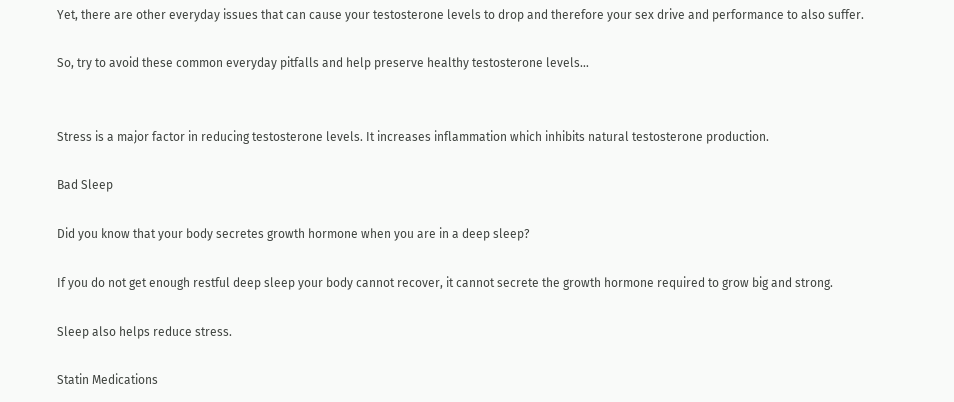Yet, there are other everyday issues that can cause your testosterone levels to drop and therefore your sex drive and performance to also suffer.

So, try to avoid these common everyday pitfalls and help preserve healthy testosterone levels…


Stress is a major factor in reducing testosterone levels. It increases inflammation which inhibits natural testosterone production.

Bad Sleep

Did you know that your body secretes growth hormone when you are in a deep sleep?

If you do not get enough restful deep sleep your body cannot recover, it cannot secrete the growth hormone required to grow big and strong.

Sleep also helps reduce stress.

Statin Medications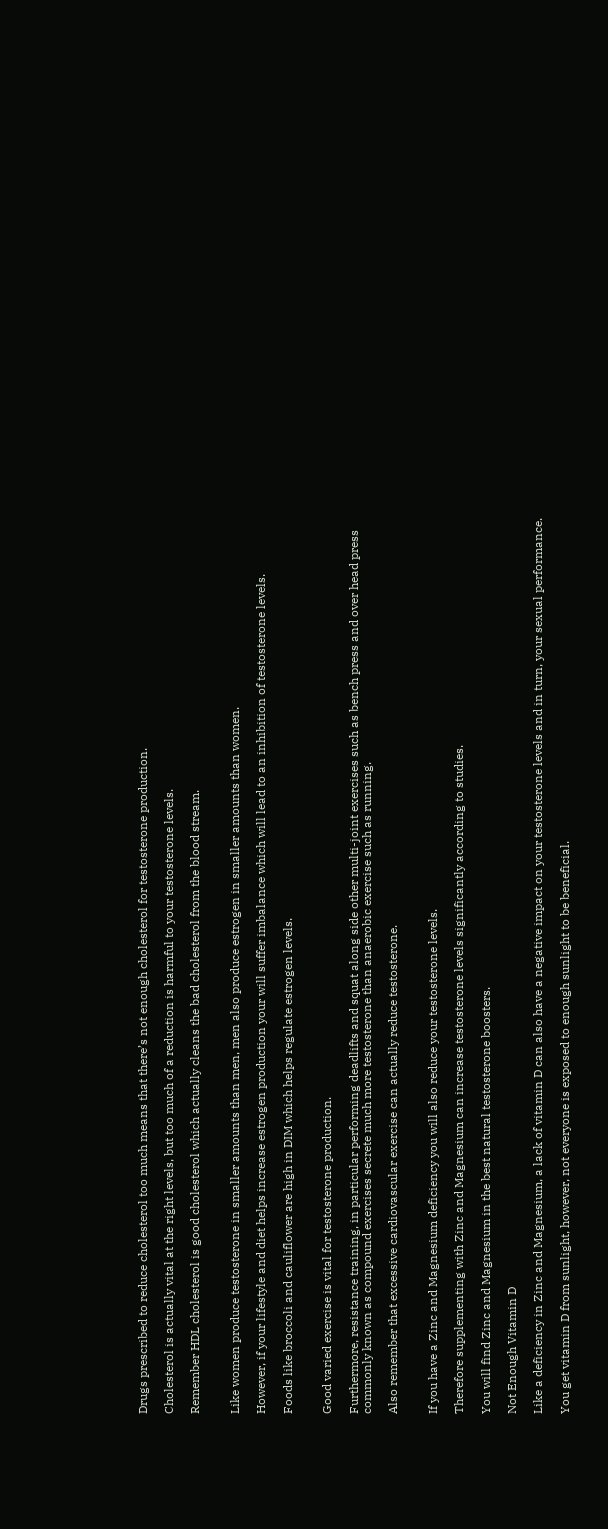Drugs prescribed to reduce cholesterol too much means that there’s not enough cholesterol for testosterone production.

Cholesterol is actually vital at the right levels, but too much of a reduction is harmful to your testosterone levels.

Remember HDL cholesterol is good cholesterol which actually cleans the bad cholesterol from the blood stream.


Like women produce testosterone in smaller amounts than men, men also produce estrogen in smaller amounts than women.

However, if your lifestyle and diet helps increase estrogen production your will suffer imbalance which will lead to an inhibition of testosterone levels.

Foods like broccoli and cauliflower are high in DIM which helps regulate estrogen levels.


Good varied exercise is vital for testosterone production.

Furthermore, resistance training, in particular performing deadlifts and squat along side other multi-joint exercises such as bench press and over head press commonly known as compound exercises secrete much more testosterone than anaerobic exercise such as running.

Also remember that excessive cardiovascular exercise can actually reduce testosterone.


If you have a Zinc and Magnesium deficiency you will also reduce your testosterone levels.

Therefore supplementing with Zinc and Magnesium can increase testosterone levels significantly according to studies.

You will find Zinc and Magnesium in the best natural testosterone boosters.

Not Enough Vitamin D

Like a deficiency in Zinc and Magnesium, a lack of vitamin D can also have a negative impact on your testosterone levels and in turn, your sexual performance.

You get vitamin D from sunlight, however, not everyone is exposed to enough sunlight to be beneficial.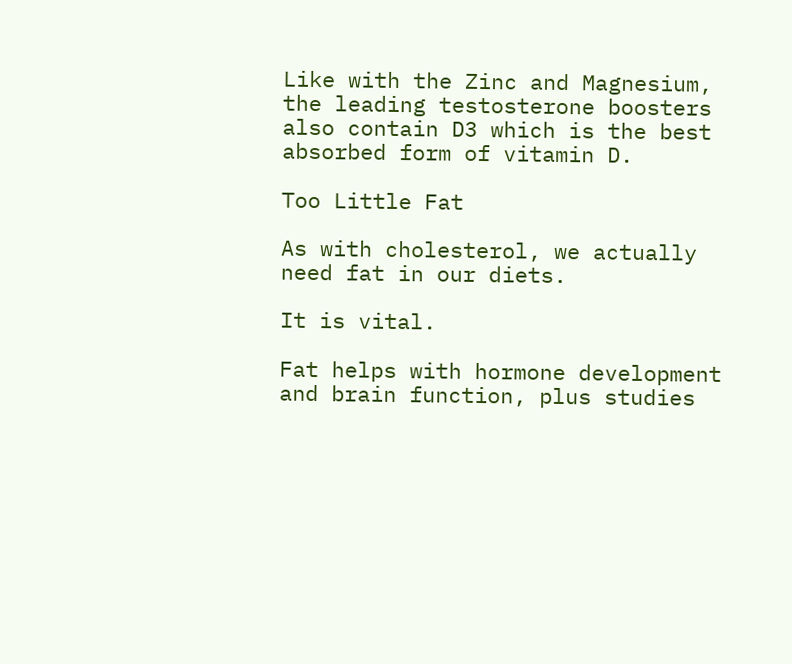Like with the Zinc and Magnesium, the leading testosterone boosters also contain D3 which is the best absorbed form of vitamin D.

Too Little Fat

As with cholesterol, we actually need fat in our diets.

It is vital.

Fat helps with hormone development and brain function, plus studies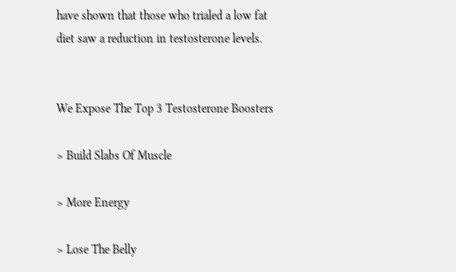have shown that those who trialed a low fat diet saw a reduction in testosterone levels.


We Expose The Top 3 Testosterone Boosters

> Build Slabs Of Muscle

> More Energy

> Lose The Belly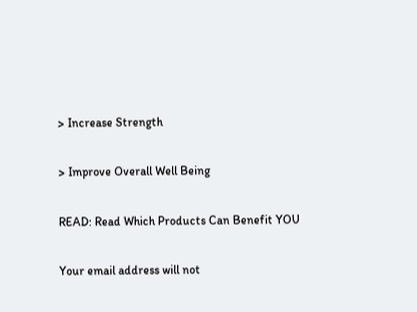> Increase Strength

> Improve Overall Well Being

READ: Read Which Products Can Benefit YOU

Your email address will not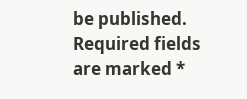be published. Required fields are marked *